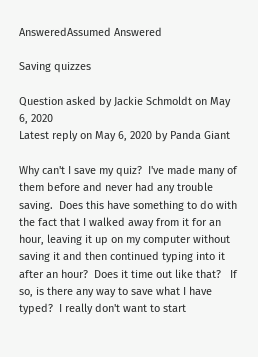AnsweredAssumed Answered

Saving quizzes

Question asked by Jackie Schmoldt on May 6, 2020
Latest reply on May 6, 2020 by Panda Giant

Why can't I save my quiz?  I've made many of them before and never had any trouble saving.  Does this have something to do with the fact that I walked away from it for an hour, leaving it up on my computer without saving it and then continued typing into it after an hour?  Does it time out like that?   If so, is there any way to save what I have typed?  I really don't want to start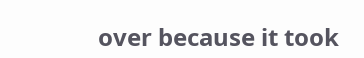over because it took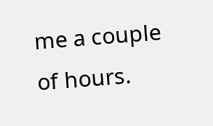me a couple of hours.